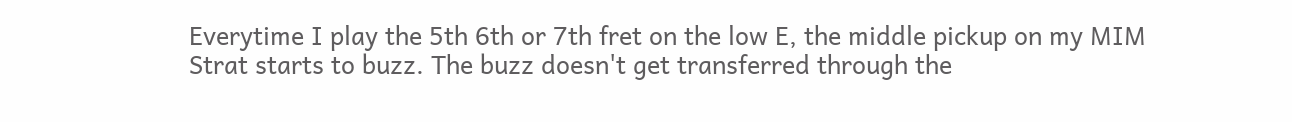Everytime I play the 5th 6th or 7th fret on the low E, the middle pickup on my MIM Strat starts to buzz. The buzz doesn't get transferred through the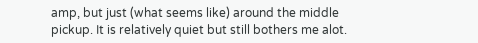amp, but just (what seems like) around the middle pickup. It is relatively quiet but still bothers me alot.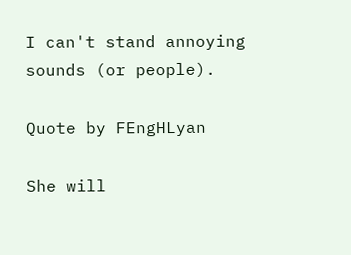I can't stand annoying sounds (or people).

Quote by FEngHLyan

She will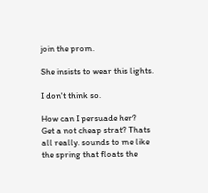join the prom.

She insists to wear this lights.

I don't think so.

How can I persuade her?
Get a not cheap strat? Thats all really. sounds to me like the spring that floats the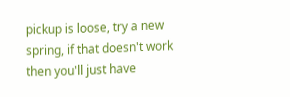pickup is loose, try a new spring, if that doesn't work then you'll just have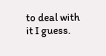to deal with it I guess.